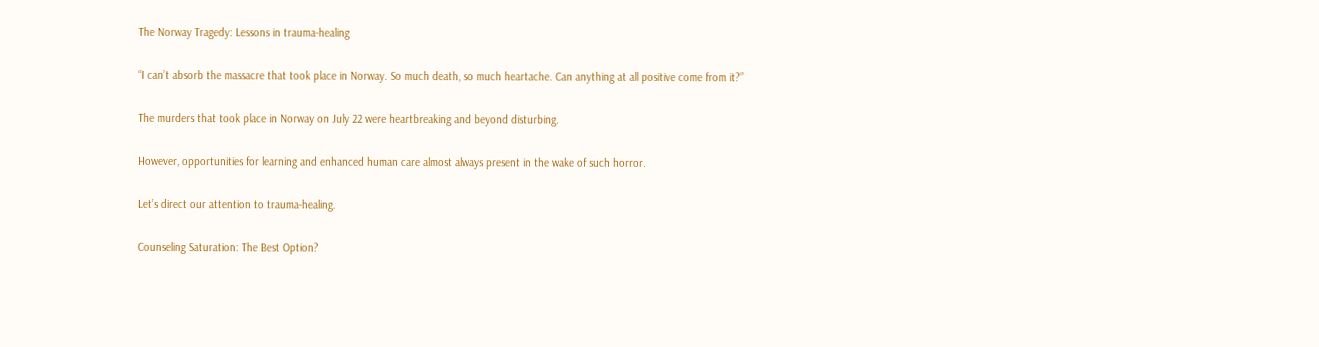The Norway Tragedy: Lessons in trauma-healing

“I can’t absorb the massacre that took place in Norway. So much death, so much heartache. Can anything at all positive come from it?”

The murders that took place in Norway on July 22 were heartbreaking and beyond disturbing.

However, opportunities for learning and enhanced human care almost always present in the wake of such horror.

Let’s direct our attention to trauma-healing.

Counseling Saturation: The Best Option?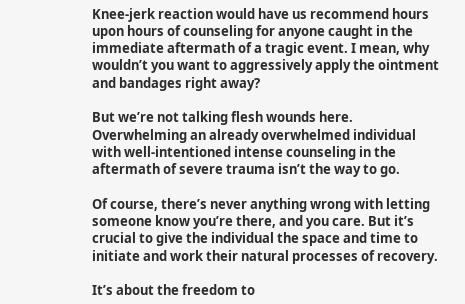Knee-jerk reaction would have us recommend hours upon hours of counseling for anyone caught in the immediate aftermath of a tragic event. I mean, why wouldn’t you want to aggressively apply the ointment and bandages right away?

But we’re not talking flesh wounds here. Overwhelming an already overwhelmed individual with well-intentioned intense counseling in the aftermath of severe trauma isn’t the way to go.

Of course, there’s never anything wrong with letting someone know you’re there, and you care. But it’s crucial to give the individual the space and time to initiate and work their natural processes of recovery.

It’s about the freedom to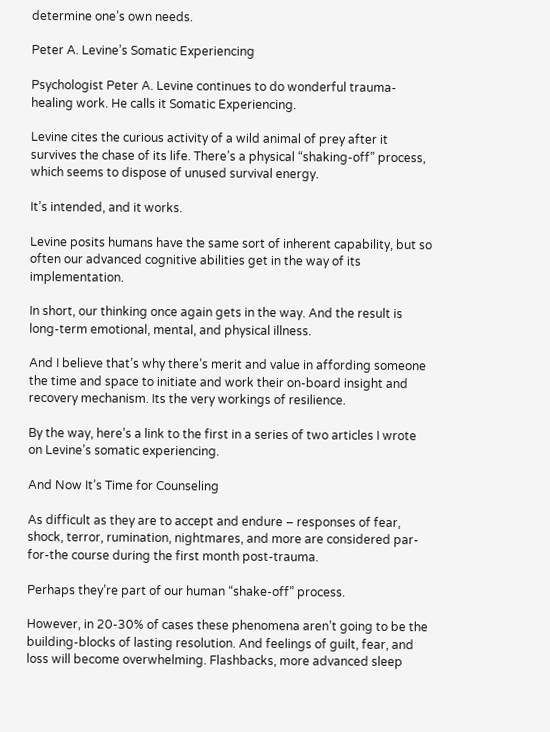determine one’s own needs.

Peter A. Levine’s Somatic Experiencing

Psychologist Peter A. Levine continues to do wonderful trauma-healing work. He calls it Somatic Experiencing.

Levine cites the curious activity of a wild animal of prey after it survives the chase of its life. There’s a physical “shaking-off” process, which seems to dispose of unused survival energy.

It’s intended, and it works.

Levine posits humans have the same sort of inherent capability, but so often our advanced cognitive abilities get in the way of its implementation.

In short, our thinking once again gets in the way. And the result is long-term emotional, mental, and physical illness.

And I believe that’s why there’s merit and value in affording someone the time and space to initiate and work their on-board insight and recovery mechanism. Its the very workings of resilience.

By the way, here’s a link to the first in a series of two articles I wrote on Levine’s somatic experiencing.

And Now It’s Time for Counseling

As difficult as they are to accept and endure – responses of fear, shock, terror, rumination, nightmares, and more are considered par-for-the course during the first month post-trauma.

Perhaps they’re part of our human “shake-off” process.

However, in 20-30% of cases these phenomena aren’t going to be the building-blocks of lasting resolution. And feelings of guilt, fear, and loss will become overwhelming. Flashbacks, more advanced sleep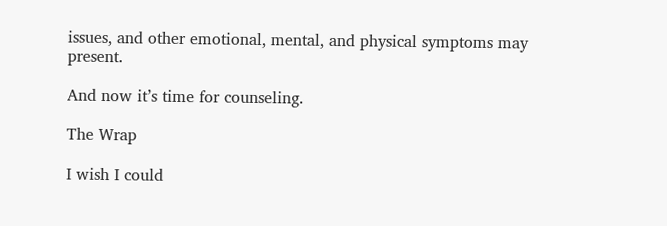issues, and other emotional, mental, and physical symptoms may present.

And now it’s time for counseling.

The Wrap

I wish I could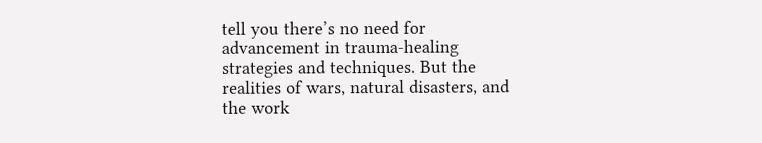tell you there’s no need for advancement in trauma-healing strategies and techniques. But the realities of wars, natural disasters, and the work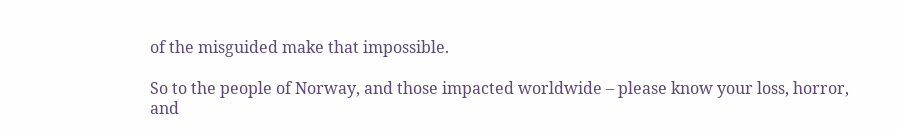of the misguided make that impossible.

So to the people of Norway, and those impacted worldwide – please know your loss, horror, and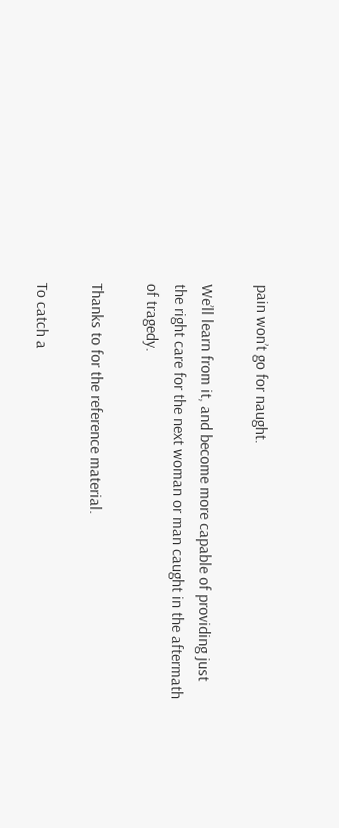pain won’t go for naught.

We’ll learn from it, and become more capable of providing just the right care for the next woman or man caught in the aftermath of tragedy.

Thanks to for the reference material.

To catch a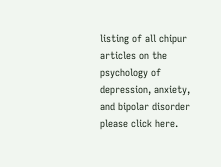listing of all chipur articles on the psychology of depression, anxiety, and bipolar disorder please click here.